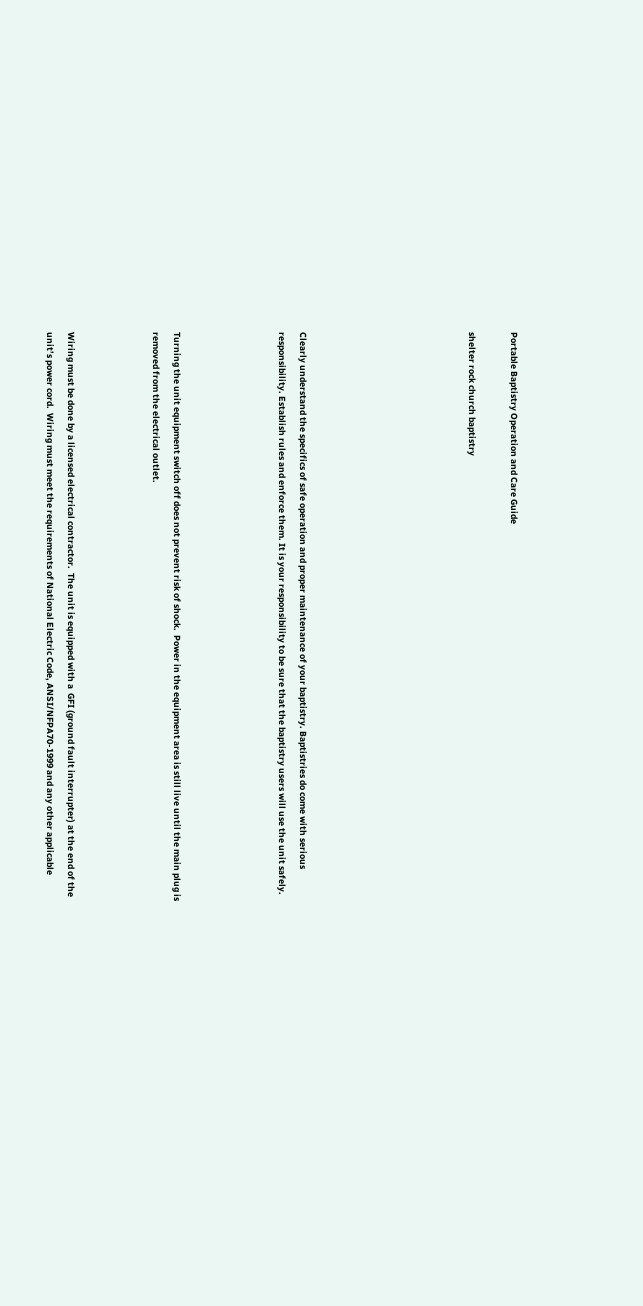Portable Baptistry Operation and Care Guide

shelter rock church baptistry







Clearly understand the specifics of safe operation and proper maintenance of your baptistry. Baptistries do come with serious responsibility. Establish rules and enforce them. It is your responsibility to be sure that the baptistry users will use the unit safely.




Turning the unit equipment switch off does not prevent risk of shock.  Power in the equipment area is still live until the main plug is removed from the electrical outlet.



Wiring must be done by a licensed electrical contractor.  The unit is equipped with a  GFI (ground fault interrupter) at the end of the unit’s power cord.  Wiring must meet the requirements of National Electric Code, ANSI/NFPA70-1999 and any other applicable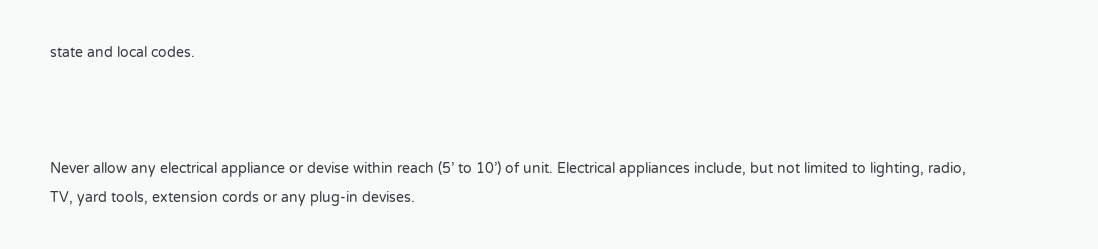state and local codes.



Never allow any electrical appliance or devise within reach (5’ to 10’) of unit. Electrical appliances include, but not limited to lighting, radio, TV, yard tools, extension cords or any plug-in devises.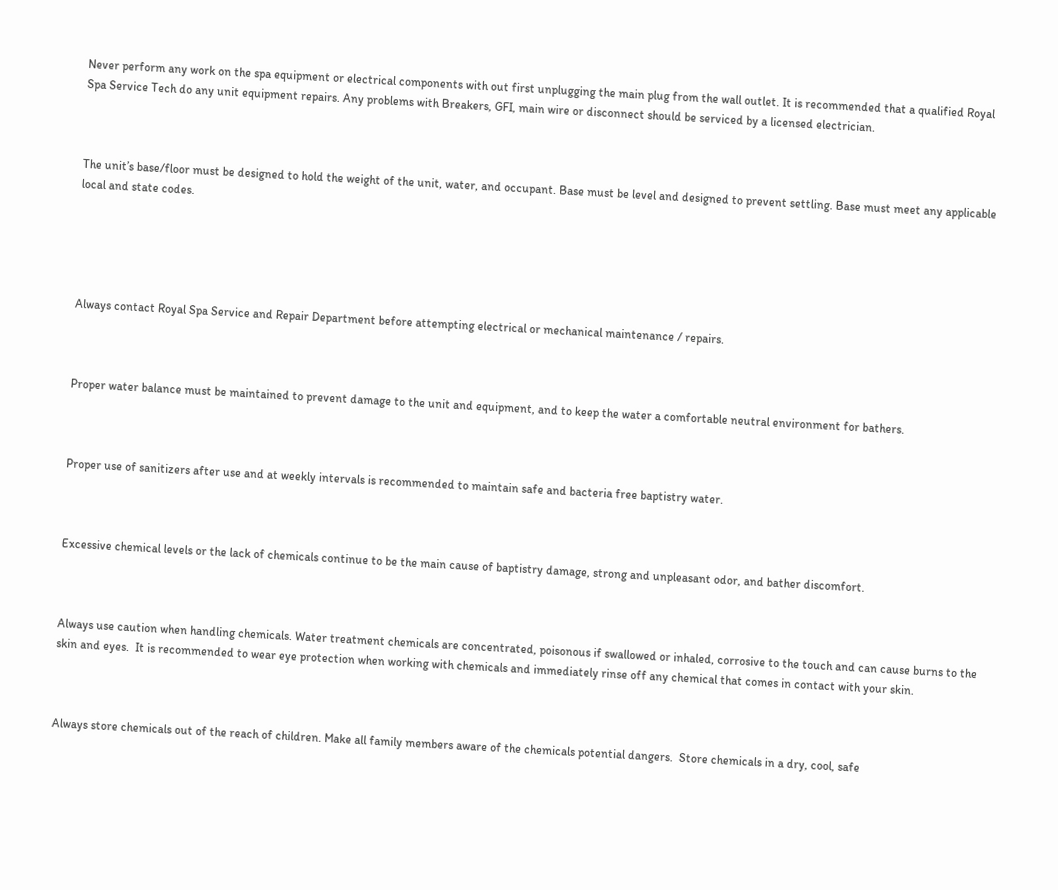Never perform any work on the spa equipment or electrical components with out first unplugging the main plug from the wall outlet. It is recommended that a qualified Royal Spa Service Tech do any unit equipment repairs. Any problems with Breakers, GFI, main wire or disconnect should be serviced by a licensed electrician.



The unit’s base/floor must be designed to hold the weight of the unit, water, and occupant. Base must be level and designed to prevent settling. Base must meet any applicable local and state codes.





Always contact Royal Spa Service and Repair Department before attempting electrical or mechanical maintenance / repairs.



Proper water balance must be maintained to prevent damage to the unit and equipment, and to keep the water a comfortable neutral environment for bathers.



Proper use of sanitizers after use and at weekly intervals is recommended to maintain safe and bacteria free baptistry water.



Excessive chemical levels or the lack of chemicals continue to be the main cause of baptistry damage, strong and unpleasant odor, and bather discomfort.



Always use caution when handling chemicals. Water treatment chemicals are concentrated, poisonous if swallowed or inhaled, corrosive to the touch and can cause burns to the skin and eyes.  It is recommended to wear eye protection when working with chemicals and immediately rinse off any chemical that comes in contact with your skin.



Always store chemicals out of the reach of children. Make all family members aware of the chemicals potential dangers.  Store chemicals in a dry, cool, safe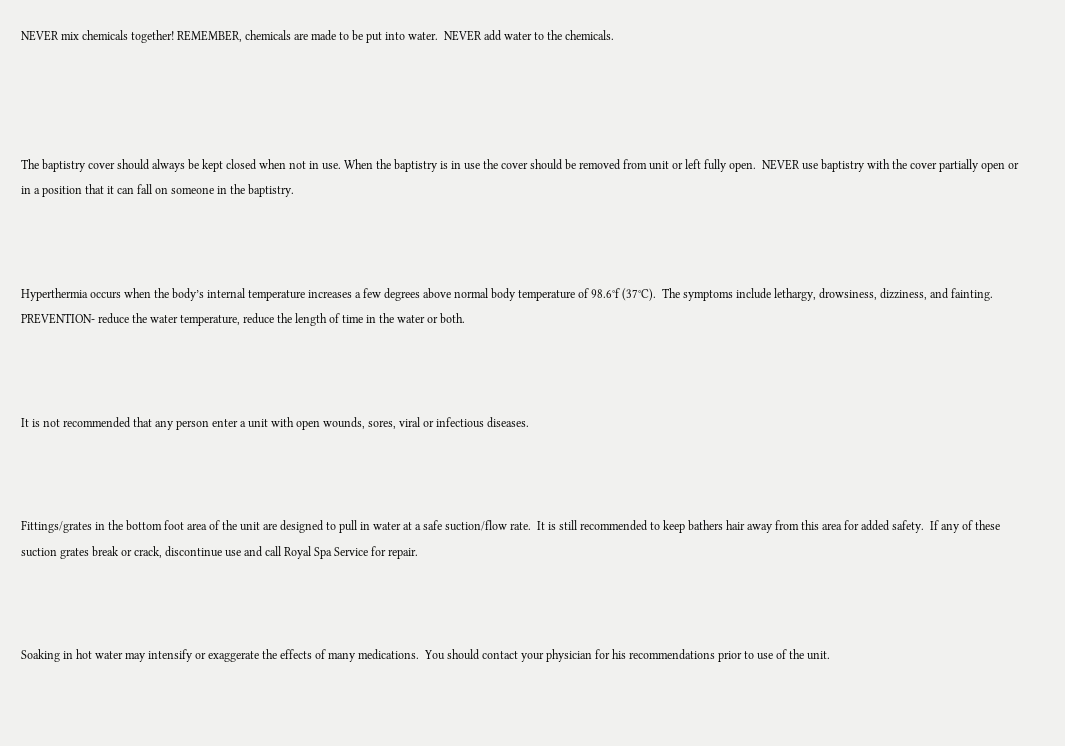NEVER mix chemicals together! REMEMBER, chemicals are made to be put into water.  NEVER add water to the chemicals.




The baptistry cover should always be kept closed when not in use. When the baptistry is in use the cover should be removed from unit or left fully open.  NEVER use baptistry with the cover partially open or in a position that it can fall on someone in the baptistry.



Hyperthermia occurs when the body’s internal temperature increases a few degrees above normal body temperature of 98.6°f (37°C).  The symptoms include lethargy, drowsiness, dizziness, and fainting.  PREVENTION- reduce the water temperature, reduce the length of time in the water or both.



It is not recommended that any person enter a unit with open wounds, sores, viral or infectious diseases.



Fittings/grates in the bottom foot area of the unit are designed to pull in water at a safe suction/flow rate.  It is still recommended to keep bathers hair away from this area for added safety.  If any of these suction grates break or crack, discontinue use and call Royal Spa Service for repair.



Soaking in hot water may intensify or exaggerate the effects of many medications.  You should contact your physician for his recommendations prior to use of the unit.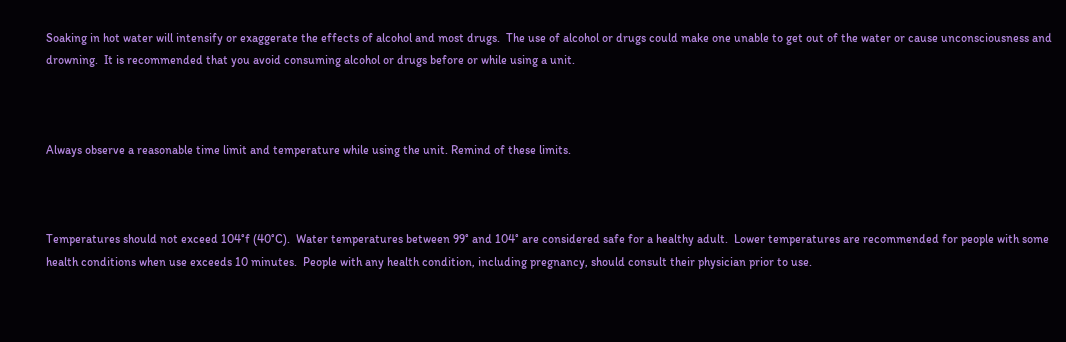Soaking in hot water will intensify or exaggerate the effects of alcohol and most drugs.  The use of alcohol or drugs could make one unable to get out of the water or cause unconsciousness and drowning.  It is recommended that you avoid consuming alcohol or drugs before or while using a unit.



Always observe a reasonable time limit and temperature while using the unit. Remind of these limits.



Temperatures should not exceed 104°f (40°C).  Water temperatures between 99° and 104° are considered safe for a healthy adult.  Lower temperatures are recommended for people with some health conditions when use exceeds 10 minutes.  People with any health condition, including pregnancy, should consult their physician prior to use.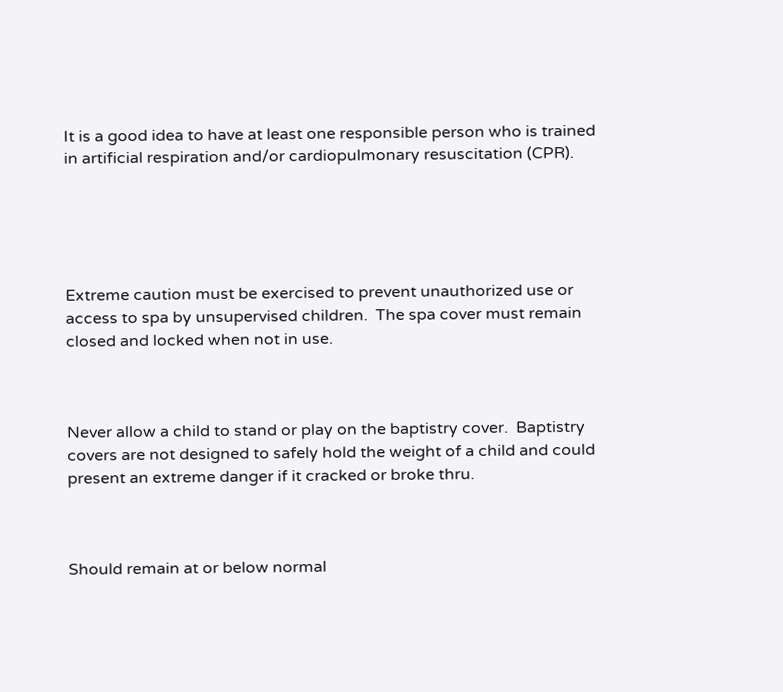It is a good idea to have at least one responsible person who is trained in artificial respiration and/or cardiopulmonary resuscitation (CPR).





Extreme caution must be exercised to prevent unauthorized use or access to spa by unsupervised children.  The spa cover must remain closed and locked when not in use.



Never allow a child to stand or play on the baptistry cover.  Baptistry covers are not designed to safely hold the weight of a child and could present an extreme danger if it cracked or broke thru.



Should remain at or below normal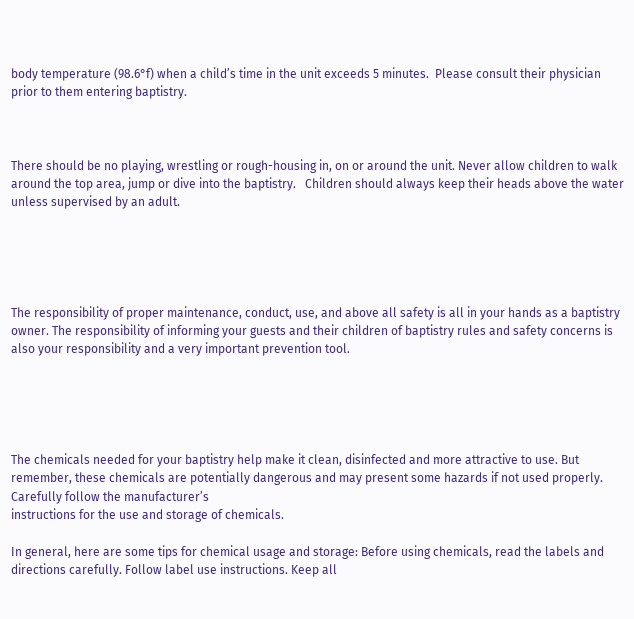body temperature (98.6°f) when a child’s time in the unit exceeds 5 minutes.  Please consult their physician prior to them entering baptistry.



There should be no playing, wrestling or rough-housing in, on or around the unit. Never allow children to walk around the top area, jump or dive into the baptistry.   Children should always keep their heads above the water unless supervised by an adult.





The responsibility of proper maintenance, conduct, use, and above all safety is all in your hands as a baptistry owner. The responsibility of informing your guests and their children of baptistry rules and safety concerns is also your responsibility and a very important prevention tool.





The chemicals needed for your baptistry help make it clean, disinfected and more attractive to use. But remember, these chemicals are potentially dangerous and may present some hazards if not used properly. Carefully follow the manufacturer’s
instructions for the use and storage of chemicals.

In general, here are some tips for chemical usage and storage: Before using chemicals, read the labels and directions carefully. Follow label use instructions. Keep all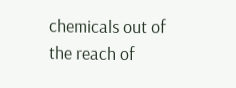chemicals out of the reach of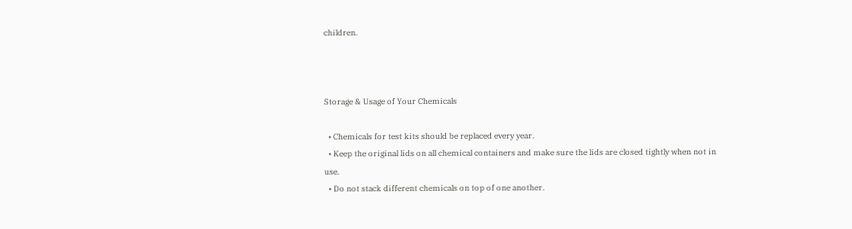children.



Storage & Usage of Your Chemicals

  • Chemicals for test kits should be replaced every year.
  • Keep the original lids on all chemical containers and make sure the lids are closed tightly when not in use.
  • Do not stack different chemicals on top of one another.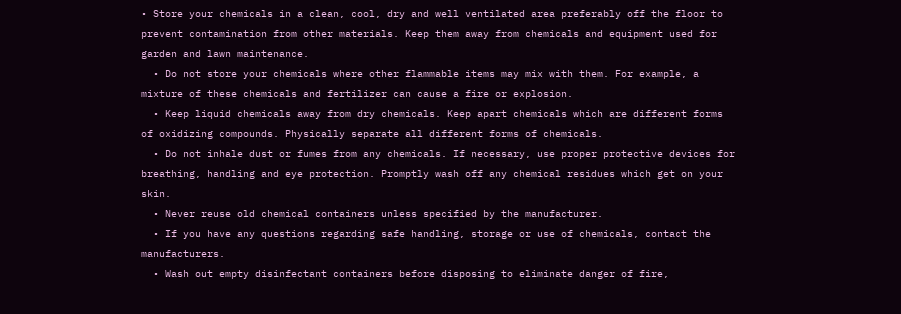• Store your chemicals in a clean, cool, dry and well ventilated area preferably off the floor to prevent contamination from other materials. Keep them away from chemicals and equipment used for garden and lawn maintenance.
  • Do not store your chemicals where other flammable items may mix with them. For example, a mixture of these chemicals and fertilizer can cause a fire or explosion.
  • Keep liquid chemicals away from dry chemicals. Keep apart chemicals which are different forms of oxidizing compounds. Physically separate all different forms of chemicals.
  • Do not inhale dust or fumes from any chemicals. If necessary, use proper protective devices for breathing, handling and eye protection. Promptly wash off any chemical residues which get on your skin.
  • Never reuse old chemical containers unless specified by the manufacturer.
  • If you have any questions regarding safe handling, storage or use of chemicals, contact the manufacturers.
  • Wash out empty disinfectant containers before disposing to eliminate danger of fire,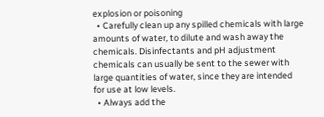explosion or poisoning
  • Carefully clean up any spilled chemicals with large amounts of water, to dilute and wash away the chemicals. Disinfectants and pH adjustment chemicals can usually be sent to the sewer with large quantities of water, since they are intended for use at low levels.
  • Always add the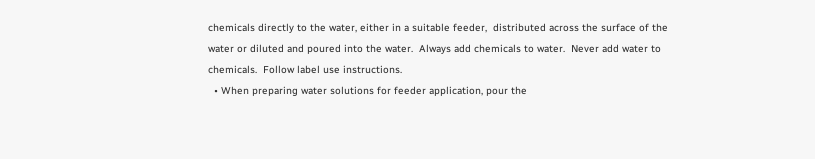chemicals directly to the water, either in a suitable feeder,  distributed across the surface of the water or diluted and poured into the water.  Always add chemicals to water.  Never add water to chemicals.  Follow label use instructions.
  • When preparing water solutions for feeder application, pour the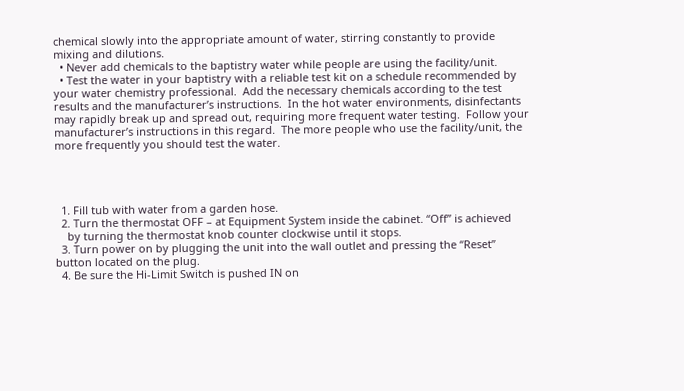chemical slowly into the appropriate amount of water, stirring constantly to provide mixing and dilutions.
  • Never add chemicals to the baptistry water while people are using the facility/unit.
  • Test the water in your baptistry with a reliable test kit on a schedule recommended by your water chemistry professional.  Add the necessary chemicals according to the test results and the manufacturer’s instructions.  In the hot water environments, disinfectants may rapidly break up and spread out, requiring more frequent water testing.  Follow your manufacturer’s instructions in this regard.  The more people who use the facility/unit, the more frequently you should test the water.




  1. Fill tub with water from a garden hose.
  2. Turn the thermostat OFF – at Equipment System inside the cabinet. “Off” is achieved
    by turning the thermostat knob counter clockwise until it stops.
  3. Turn power on by plugging the unit into the wall outlet and pressing the “Reset”  button located on the plug.
  4. Be sure the Hi-Limit Switch is pushed IN on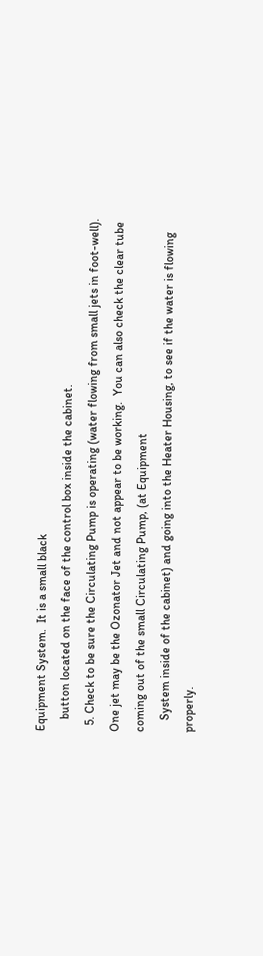Equipment System.  It is a small black
    button located on the face of the control box inside the cabinet.
  5. Check to be sure the Circulating Pump is operating (water flowing from small jets in foot-well).  One jet may be the Ozonator Jet and not appear to be working.  You can also check the clear tube coming out of the small Circulating Pump, (at Equipment
    System inside of the cabinet) and going into the Heater Housing, to see if the water is flowing properly.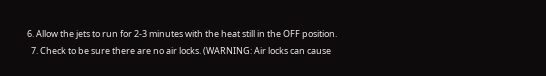6. Allow the jets to run for 2-3 minutes with the heat still in the OFF position.
  7. Check to be sure there are no air locks. (WARNING: Air locks can cause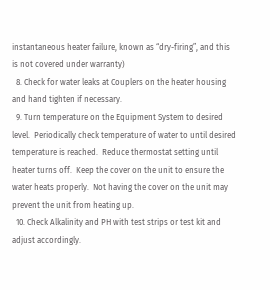instantaneous heater failure, known as “dry-firing”, and this is not covered under warranty)
  8. Check for water leaks at Couplers on the heater housing and hand tighten if necessary.
  9. Turn temperature on the Equipment System to desired level.  Periodically check temperature of water to until desired temperature is reached.  Reduce thermostat setting until heater turns off.  Keep the cover on the unit to ensure the water heats properly.  Not having the cover on the unit may prevent the unit from heating up.
  10. Check Alkalinity and PH with test strips or test kit and adjust accordingly.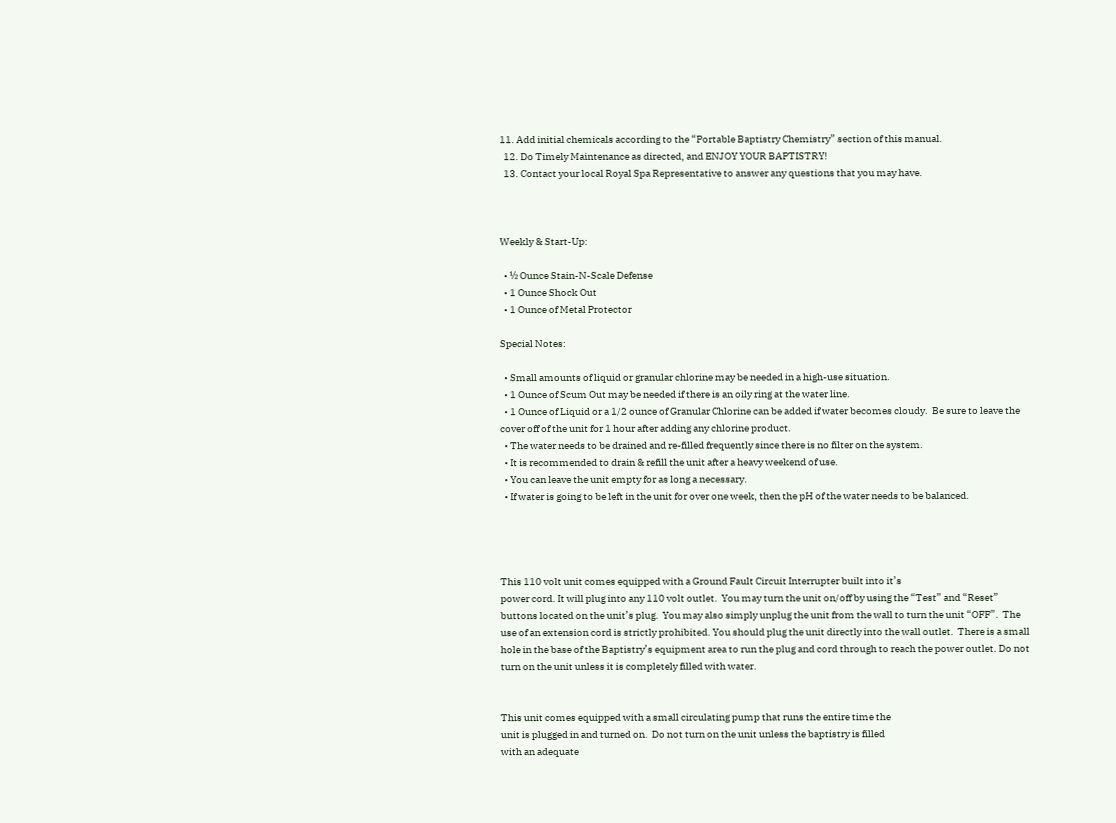11. Add initial chemicals according to the “Portable Baptistry Chemistry” section of this manual.
  12. Do Timely Maintenance as directed, and ENJOY YOUR BAPTISTRY!
  13. Contact your local Royal Spa Representative to answer any questions that you may have.



Weekly & Start-Up:

  • ½ Ounce Stain-N-Scale Defense
  • 1 Ounce Shock Out
  • 1 Ounce of Metal Protector

Special Notes:

  • Small amounts of liquid or granular chlorine may be needed in a high-use situation.
  • 1 Ounce of Scum Out may be needed if there is an oily ring at the water line.
  • 1 Ounce of Liquid or a 1/2 ounce of Granular Chlorine can be added if water becomes cloudy.  Be sure to leave the cover off of the unit for 1 hour after adding any chlorine product.
  • The water needs to be drained and re-filled frequently since there is no filter on the system.
  • It is recommended to drain & refill the unit after a heavy weekend of use.
  • You can leave the unit empty for as long a necessary.
  • If water is going to be left in the unit for over one week, then the pH of the water needs to be balanced.




This 110 volt unit comes equipped with a Ground Fault Circuit Interrupter built into it’s
power cord. It will plug into any 110 volt outlet.  You may turn the unit on/off by using the “Test” and “Reset” buttons located on the unit’s plug.  You may also simply unplug the unit from the wall to turn the unit “OFF”.  The use of an extension cord is strictly prohibited. You should plug the unit directly into the wall outlet.  There is a small hole in the base of the Baptistry’s equipment area to run the plug and cord through to reach the power outlet. Do not turn on the unit unless it is completely filled with water.


This unit comes equipped with a small circulating pump that runs the entire time the
unit is plugged in and turned on.  Do not turn on the unit unless the baptistry is filled
with an adequate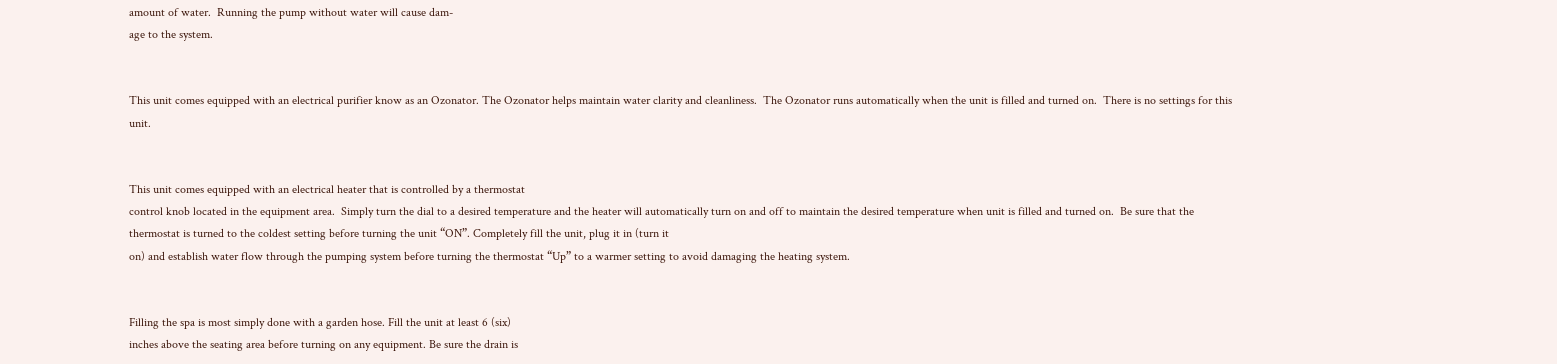amount of water.  Running the pump without water will cause dam-
age to the system.


This unit comes equipped with an electrical purifier know as an Ozonator. The Ozonator helps maintain water clarity and cleanliness.  The Ozonator runs automatically when the unit is filled and turned on.  There is no settings for this unit.


This unit comes equipped with an electrical heater that is controlled by a thermostat
control knob located in the equipment area.  Simply turn the dial to a desired temperature and the heater will automatically turn on and off to maintain the desired temperature when unit is filled and turned on.  Be sure that the thermostat is turned to the coldest setting before turning the unit “ON”. Completely fill the unit, plug it in (turn it
on) and establish water flow through the pumping system before turning the thermostat “Up” to a warmer setting to avoid damaging the heating system.


Filling the spa is most simply done with a garden hose. Fill the unit at least 6 (six)
inches above the seating area before turning on any equipment. Be sure the drain is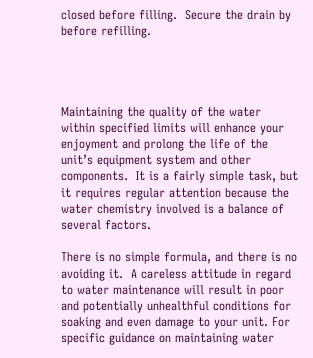closed before filling.  Secure the drain by before refilling.




Maintaining the quality of the water within specified limits will enhance your enjoyment and prolong the life of the unit’s equipment system and other components.  It is a fairly simple task, but it requires regular attention because the water chemistry involved is a balance of several factors.

There is no simple formula, and there is no avoiding it.  A careless attitude in regard to water maintenance will result in poor and potentially unhealthful conditions for soaking and even damage to your unit. For specific guidance on maintaining water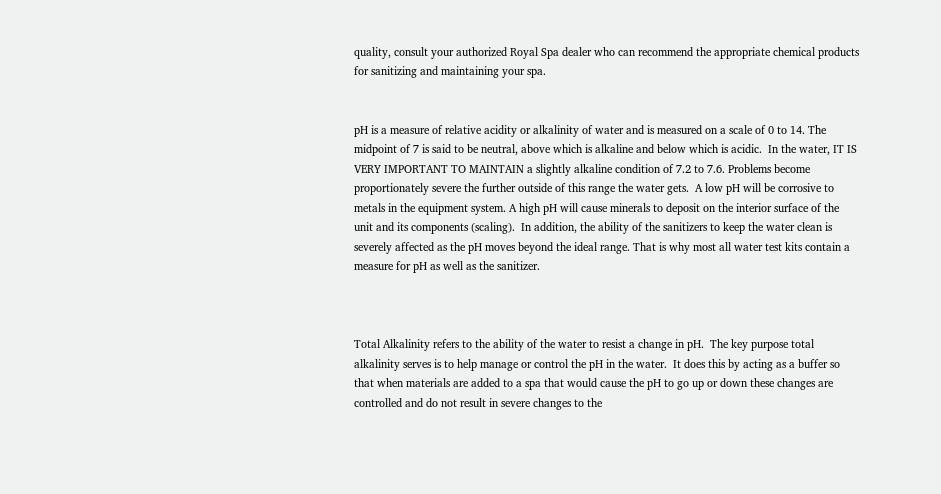quality, consult your authorized Royal Spa dealer who can recommend the appropriate chemical products for sanitizing and maintaining your spa.


pH is a measure of relative acidity or alkalinity of water and is measured on a scale of 0 to 14. The midpoint of 7 is said to be neutral, above which is alkaline and below which is acidic.  In the water, IT IS VERY IMPORTANT TO MAINTAIN a slightly alkaline condition of 7.2 to 7.6. Problems become proportionately severe the further outside of this range the water gets.  A low pH will be corrosive to metals in the equipment system. A high pH will cause minerals to deposit on the interior surface of the unit and its components (scaling).  In addition, the ability of the sanitizers to keep the water clean is severely affected as the pH moves beyond the ideal range. That is why most all water test kits contain a measure for pH as well as the sanitizer.



Total Alkalinity refers to the ability of the water to resist a change in pH.  The key purpose total alkalinity serves is to help manage or control the pH in the water.  It does this by acting as a buffer so that when materials are added to a spa that would cause the pH to go up or down these changes are controlled and do not result in severe changes to the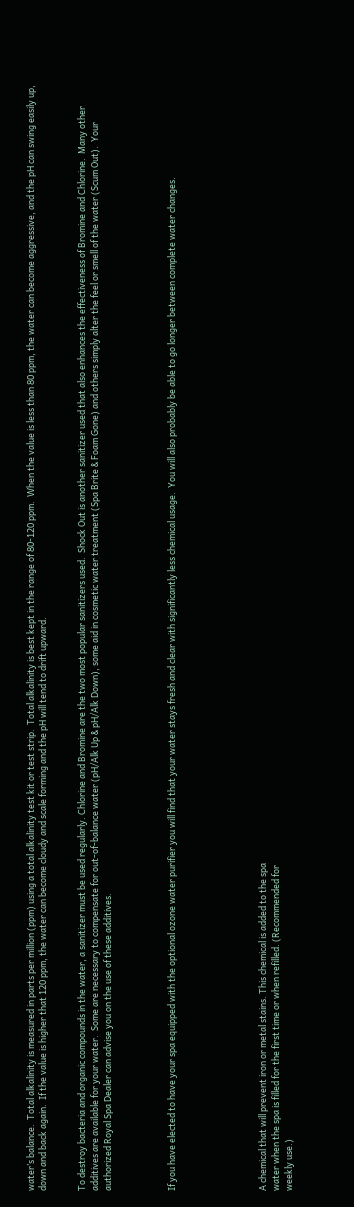water’s balance.  Total alkalinity is measured in parts per million (ppm) using a total alkalinity test kit or test strip.  Total alkalinity is best kept in the range of 80-120 ppm.  When the value is less than 80 ppm, the water can become aggressive, and the pH can swing easily up, down and back again.  If the value is higher that 120 ppm, the water can become cloudy and scale forming and the pH will tend to drift upward.


To destroy bacteria and organic compounds in the water, a sanitizer must be used regularly. Chlorine and Bromine are the two most popular sanitizers used.  Shock Out is another sanitizer used that also enhances the effectiveness of Bromine and Chlorine.  Many other additives are available for your water.  Some are necessary to compensate for out-of-balance water (pH/Alk Up & pH/Alk Down), some aid in cosmetic water treatment (Spa Brite & Foam Gone) and others simply alter the feel or smell of the water (Scum Out).  Your authorized Royal Spa Dealer can advise you on the use of these additives.




If you have elected to have your spa equipped with the optional ozone water purifier you will find that your water stays fresh and clear with significantly less chemical usage.  You will also probably be able to go longer between complete water changes.






A chemical that will prevent iron or metal stains. This chemical is added to the spa
water when the spa is filled for the first time or when refilled. (Recommended for
weekly use.)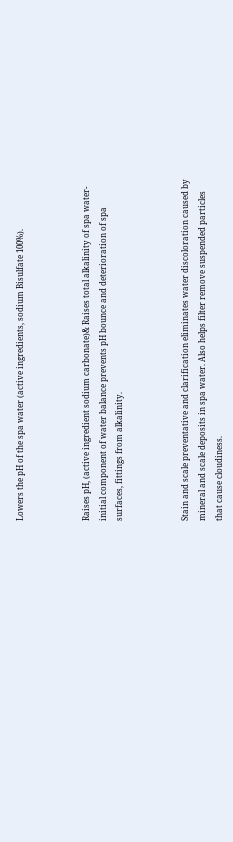Lowers the pH of the spa water (active ingredients, sodium Bisulfate 100%).



Raises pH, (active ingredient sodium carbonate)& Raises total alkalinity of spa water-
initial component of water balance prevents pH bounce and deterioration of spa
surfaces, fittings from alkalinity.



Stain and scale preventative and clarification eliminates water discoloration caused by
mineral and scale deposits in spa water. Also helps filter remove suspended particles
that cause cloudiness.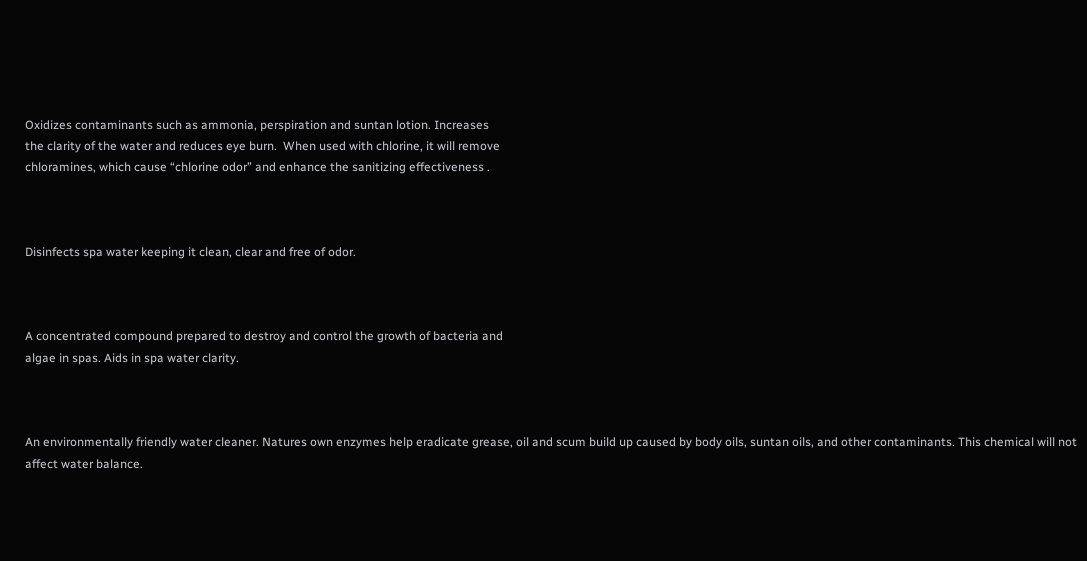Oxidizes contaminants such as ammonia, perspiration and suntan lotion. Increases
the clarity of the water and reduces eye burn.  When used with chlorine, it will remove
chloramines, which cause “chlorine odor” and enhance the sanitizing effectiveness .



Disinfects spa water keeping it clean, clear and free of odor.



A concentrated compound prepared to destroy and control the growth of bacteria and
algae in spas. Aids in spa water clarity.



An environmentally friendly water cleaner. Natures own enzymes help eradicate grease, oil and scum build up caused by body oils, suntan oils, and other contaminants. This chemical will not affect water balance.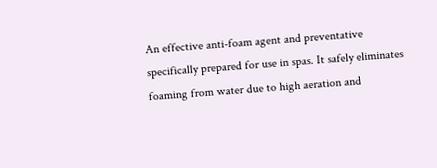An effective anti-foam agent and preventative specifically prepared for use in spas. It safely eliminates foaming from water due to high aeration and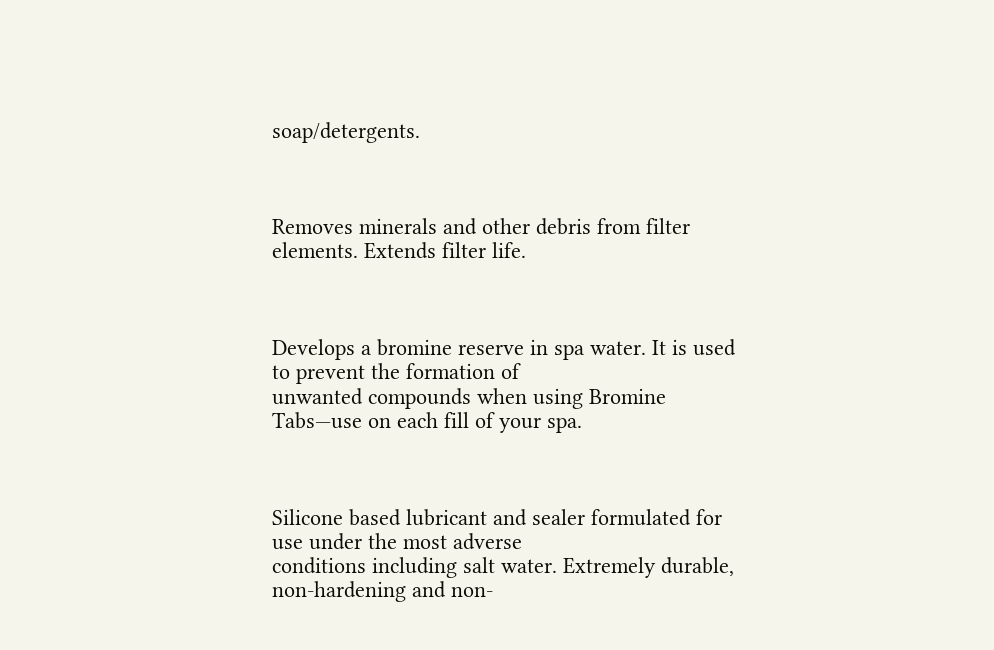soap/detergents.



Removes minerals and other debris from filter elements. Extends filter life.



Develops a bromine reserve in spa water. It is used to prevent the formation of
unwanted compounds when using Bromine Tabs—use on each fill of your spa.



Silicone based lubricant and sealer formulated for use under the most adverse
conditions including salt water. Extremely durable, non-hardening and non-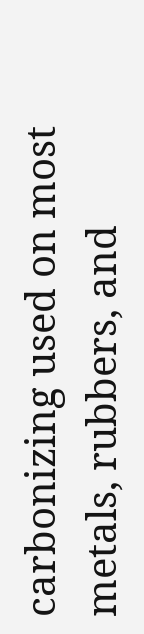carbonizing used on most metals, rubbers, and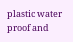plastic water proof and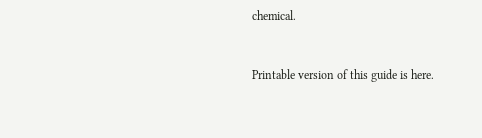chemical.


Printable version of this guide is here.